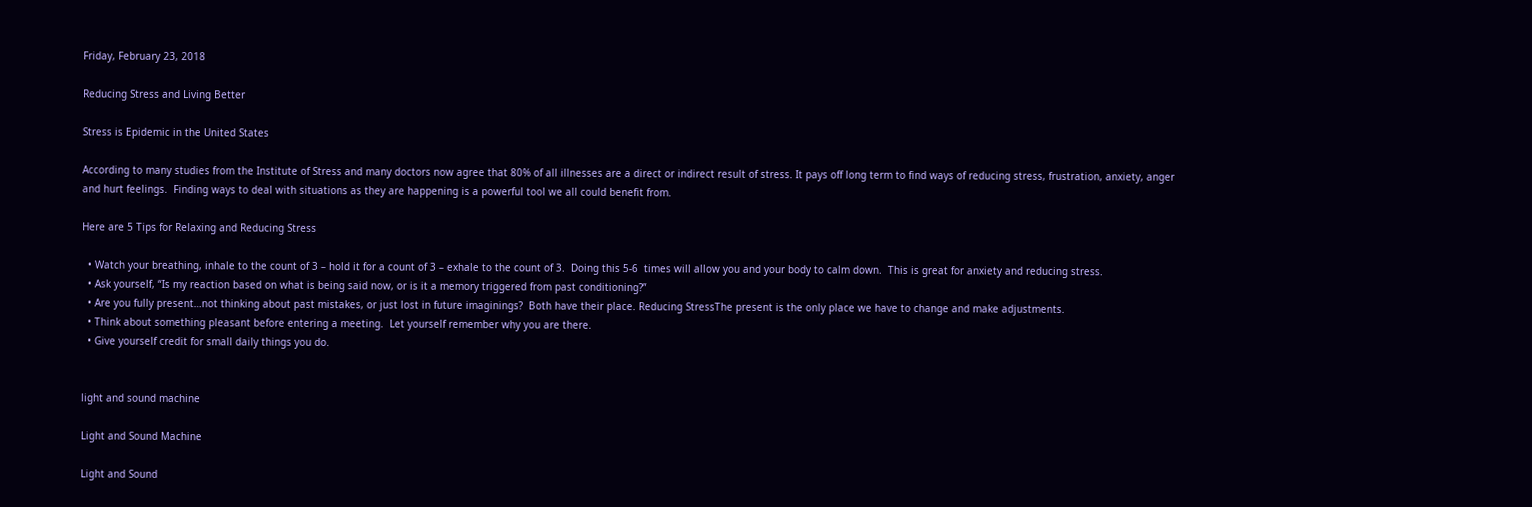Friday, February 23, 2018

Reducing Stress and Living Better

Stress is Epidemic in the United States

According to many studies from the Institute of Stress and many doctors now agree that 80% of all illnesses are a direct or indirect result of stress. It pays off long term to find ways of reducing stress, frustration, anxiety, anger and hurt feelings.  Finding ways to deal with situations as they are happening is a powerful tool we all could benefit from.

Here are 5 Tips for Relaxing and Reducing Stress

  • Watch your breathing, inhale to the count of 3 – hold it for a count of 3 – exhale to the count of 3.  Doing this 5-6  times will allow you and your body to calm down.  This is great for anxiety and reducing stress.
  • Ask yourself, “Is my reaction based on what is being said now, or is it a memory triggered from past conditioning?”
  • Are you fully present…not thinking about past mistakes, or just lost in future imaginings?  Both have their place. Reducing StressThe present is the only place we have to change and make adjustments.
  • Think about something pleasant before entering a meeting.  Let yourself remember why you are there.
  • Give yourself credit for small daily things you do.


light and sound machine

Light and Sound Machine

Light and Sound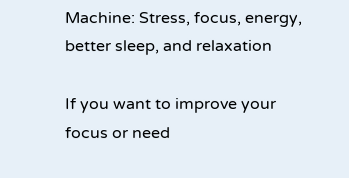Machine: Stress, focus, energy, better sleep, and relaxation

If you want to improve your focus or need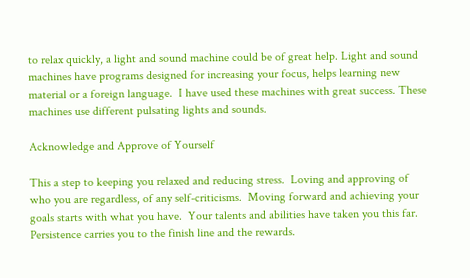to relax quickly, a light and sound machine could be of great help. Light and sound machines have programs designed for increasing your focus, helps learning new material or a foreign language.  I have used these machines with great success. These machines use different pulsating lights and sounds.

Acknowledge and Approve of Yourself

This a step to keeping you relaxed and reducing stress.  Loving and approving of who you are regardless, of any self-criticisms.  Moving forward and achieving your goals starts with what you have.  Your talents and abilities have taken you this far.  Persistence carries you to the finish line and the rewards.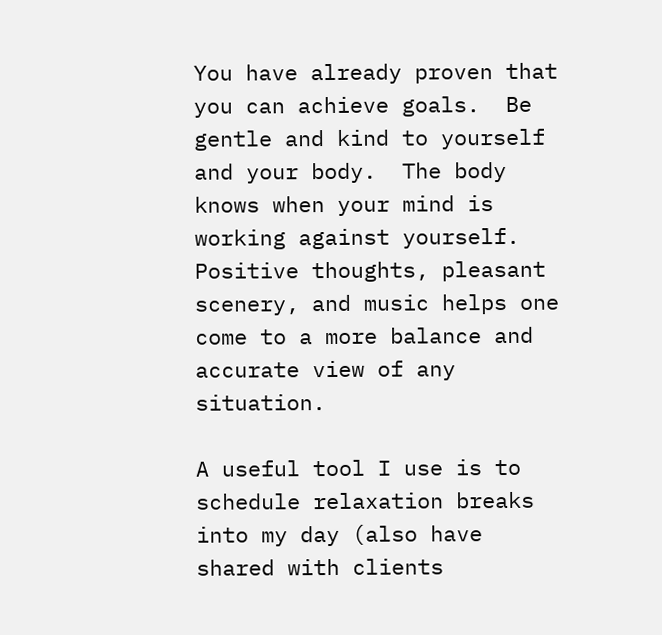You have already proven that you can achieve goals.  Be gentle and kind to yourself and your body.  The body knows when your mind is working against yourself.  Positive thoughts, pleasant scenery, and music helps one come to a more balance and accurate view of any situation.

A useful tool I use is to schedule relaxation breaks into my day (also have shared with clients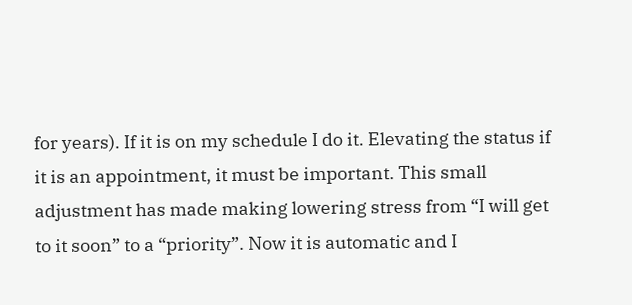for years). If it is on my schedule I do it. Elevating the status if it is an appointment, it must be important. This small adjustment has made making lowering stress from “I will get to it soon” to a “priority”. Now it is automatic and I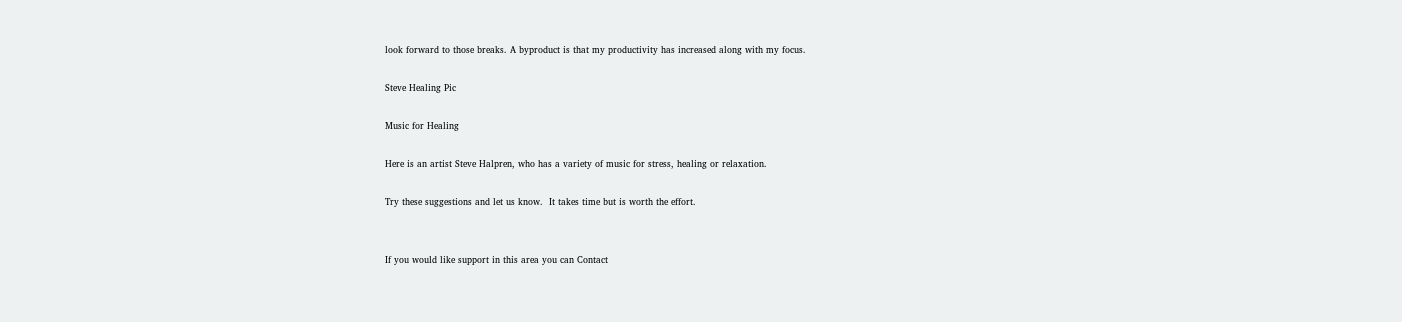look forward to those breaks. A byproduct is that my productivity has increased along with my focus.

Steve Healing Pic

Music for Healing

Here is an artist Steve Halpren, who has a variety of music for stress, healing or relaxation.

Try these suggestions and let us know.  It takes time but is worth the effort.


If you would like support in this area you can Contact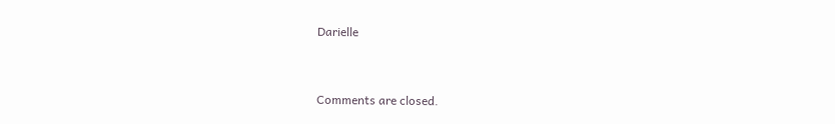Darielle


Comments are closed.